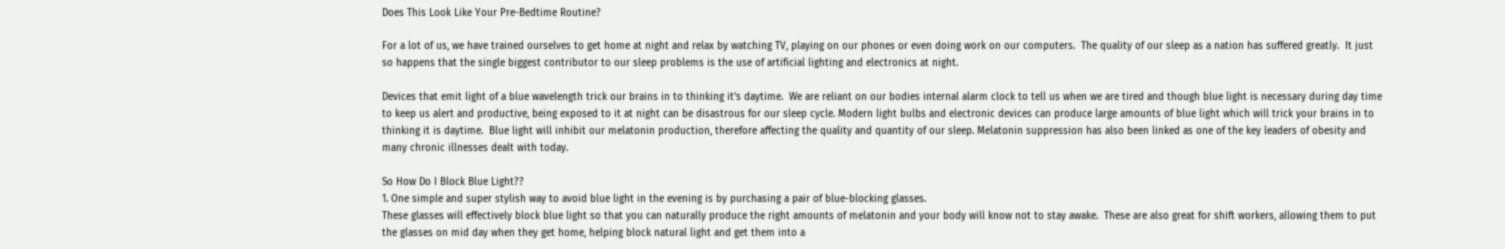Does This Look Like Your Pre-Bedtime Routine?

For a lot of us, we have trained ourselves to get home at night and relax by watching TV, playing on our phones or even doing work on our computers.  The quality of our sleep as a nation has suffered greatly.  It just so happens that the single biggest contributor to our sleep problems is the use of artificial lighting and electronics at night.

Devices that emit light of a blue wavelength trick our brains in to thinking it’s daytime.  We are reliant on our bodies internal alarm clock to tell us when we are tired and though blue light is necessary during day time to keep us alert and productive, being exposed to it at night can be disastrous for our sleep cycle. Modern light bulbs and electronic devices can produce large amounts of blue light which will trick your brains in to thinking it is daytime.  Blue light will inhibit our melatonin production, therefore affecting the quality and quantity of our sleep. Melatonin suppression has also been linked as one of the key leaders of obesity and many chronic illnesses dealt with today.

So How Do I Block Blue Light??
1. One simple and super stylish way to avoid blue light in the evening is by purchasing a pair of blue-blocking glasses.
These glasses will effectively block blue light so that you can naturally produce the right amounts of melatonin and your body will know not to stay awake.  These are also great for shift workers, allowing them to put the glasses on mid day when they get home, helping block natural light and get them into a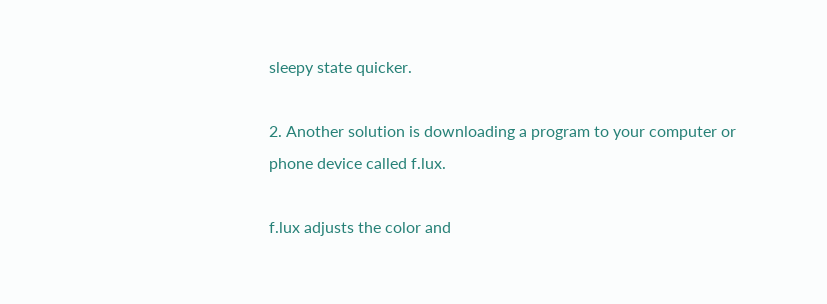sleepy state quicker.

2. Another solution is downloading a program to your computer or phone device called f.lux.

f.lux adjusts the color and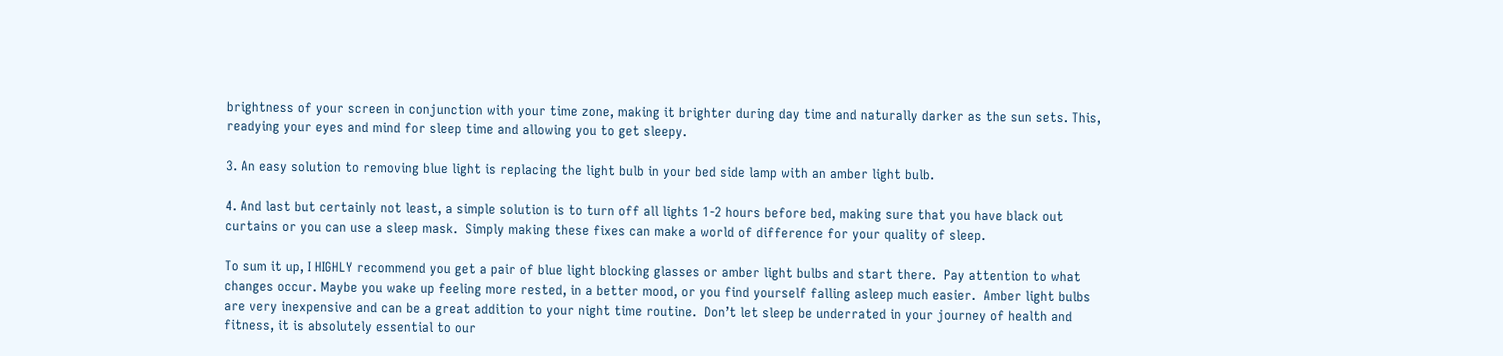brightness of your screen in conjunction with your time zone, making it brighter during day time and naturally darker as the sun sets. This, readying your eyes and mind for sleep time and allowing you to get sleepy.

3. An easy solution to removing blue light is replacing the light bulb in your bed side lamp with an amber light bulb.

4. And last but certainly not least, a simple solution is to turn off all lights 1-2 hours before bed, making sure that you have black out curtains or you can use a sleep mask.  Simply making these fixes can make a world of difference for your quality of sleep.

To sum it up, I HIGHLY recommend you get a pair of blue light blocking glasses or amber light bulbs and start there.  Pay attention to what changes occur. Maybe you wake up feeling more rested, in a better mood, or you find yourself falling asleep much easier.  Amber light bulbs are very inexpensive and can be a great addition to your night time routine.  Don’t let sleep be underrated in your journey of health and fitness, it is absolutely essential to our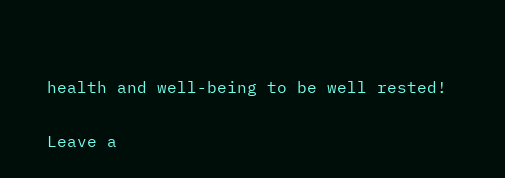health and well-being to be well rested!

Leave a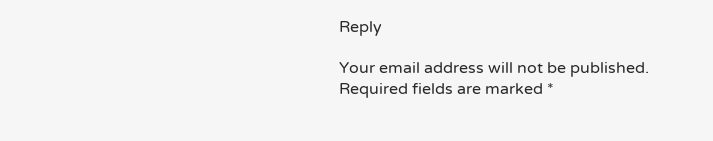Reply

Your email address will not be published. Required fields are marked *